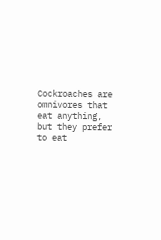Cockroaches are omnivores that eat anything, but they prefer to eat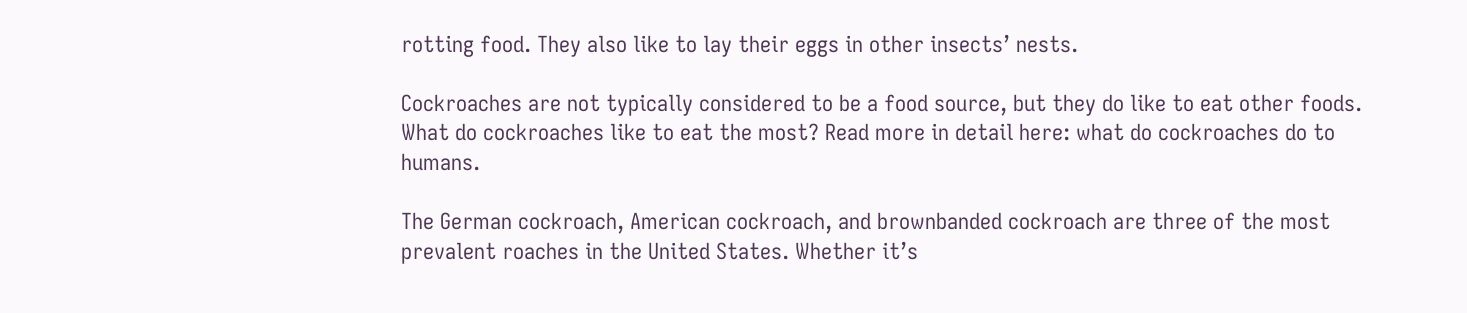rotting food. They also like to lay their eggs in other insects’ nests.

Cockroaches are not typically considered to be a food source, but they do like to eat other foods. What do cockroaches like to eat the most? Read more in detail here: what do cockroaches do to humans.

The German cockroach, American cockroach, and brownbanded cockroach are three of the most prevalent roaches in the United States. Whether it’s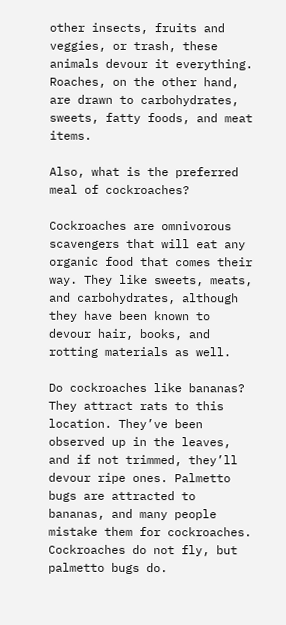other insects, fruits and veggies, or trash, these animals devour it everything. Roaches, on the other hand, are drawn to carbohydrates, sweets, fatty foods, and meat items.

Also, what is the preferred meal of cockroaches?

Cockroaches are omnivorous scavengers that will eat any organic food that comes their way. They like sweets, meats, and carbohydrates, although they have been known to devour hair, books, and rotting materials as well.

Do cockroaches like bananas? They attract rats to this location. They’ve been observed up in the leaves, and if not trimmed, they’ll devour ripe ones. Palmetto bugs are attracted to bananas, and many people mistake them for cockroaches. Cockroaches do not fly, but palmetto bugs do.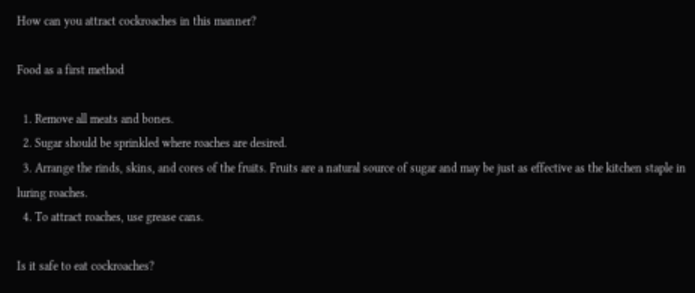How can you attract cockroaches in this manner?

Food as a first method

  1. Remove all meats and bones.
  2. Sugar should be sprinkled where roaches are desired.
  3. Arrange the rinds, skins, and cores of the fruits. Fruits are a natural source of sugar and may be just as effective as the kitchen staple in luring roaches.
  4. To attract roaches, use grease cans.

Is it safe to eat cockroaches?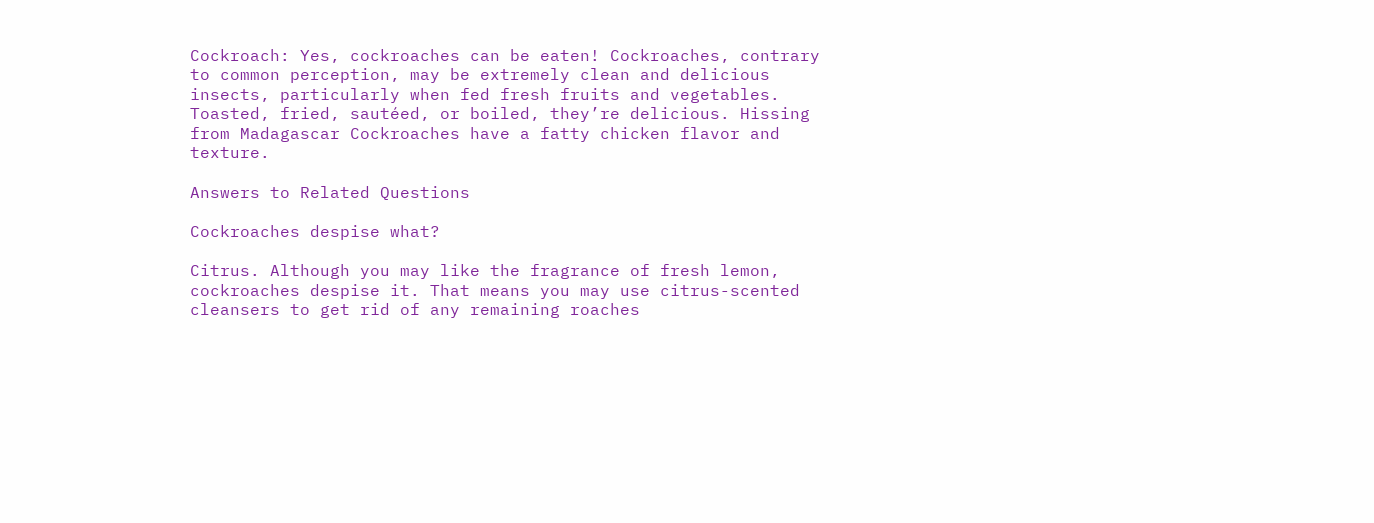Cockroach: Yes, cockroaches can be eaten! Cockroaches, contrary to common perception, may be extremely clean and delicious insects, particularly when fed fresh fruits and vegetables. Toasted, fried, sautéed, or boiled, they’re delicious. Hissing from Madagascar Cockroaches have a fatty chicken flavor and texture.

Answers to Related Questions

Cockroaches despise what?

Citrus. Although you may like the fragrance of fresh lemon, cockroaches despise it. That means you may use citrus-scented cleansers to get rid of any remaining roaches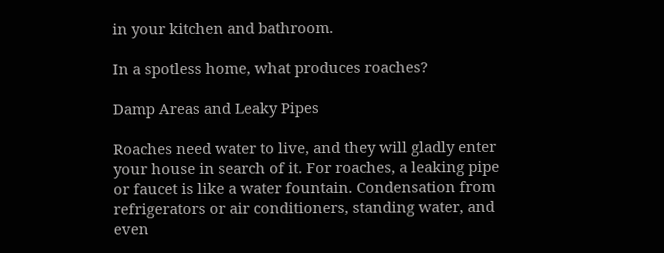in your kitchen and bathroom.

In a spotless home, what produces roaches?

Damp Areas and Leaky Pipes

Roaches need water to live, and they will gladly enter your house in search of it. For roaches, a leaking pipe or faucet is like a water fountain. Condensation from refrigerators or air conditioners, standing water, and even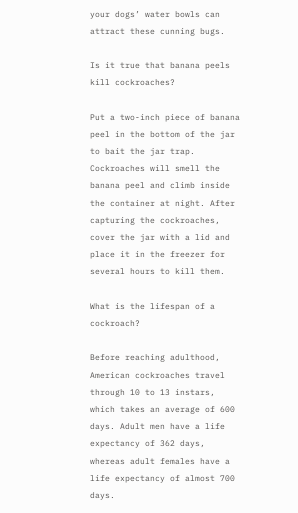your dogs’ water bowls can attract these cunning bugs.

Is it true that banana peels kill cockroaches?

Put a two-inch piece of banana peel in the bottom of the jar to bait the jar trap. Cockroaches will smell the banana peel and climb inside the container at night. After capturing the cockroaches, cover the jar with a lid and place it in the freezer for several hours to kill them.

What is the lifespan of a cockroach?

Before reaching adulthood, American cockroaches travel through 10 to 13 instars, which takes an average of 600 days. Adult men have a life expectancy of 362 days, whereas adult females have a life expectancy of almost 700 days.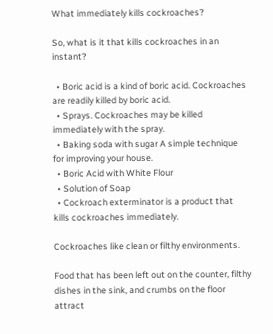What immediately kills cockroaches?

So, what is it that kills cockroaches in an instant?

  • Boric acid is a kind of boric acid. Cockroaches are readily killed by boric acid.
  • Sprays. Cockroaches may be killed immediately with the spray.
  • Baking soda with sugar A simple technique for improving your house.
  • Boric Acid with White Flour
  • Solution of Soap
  • Cockroach exterminator is a product that kills cockroaches immediately.

Cockroaches like clean or filthy environments.

Food that has been left out on the counter, filthy dishes in the sink, and crumbs on the floor attract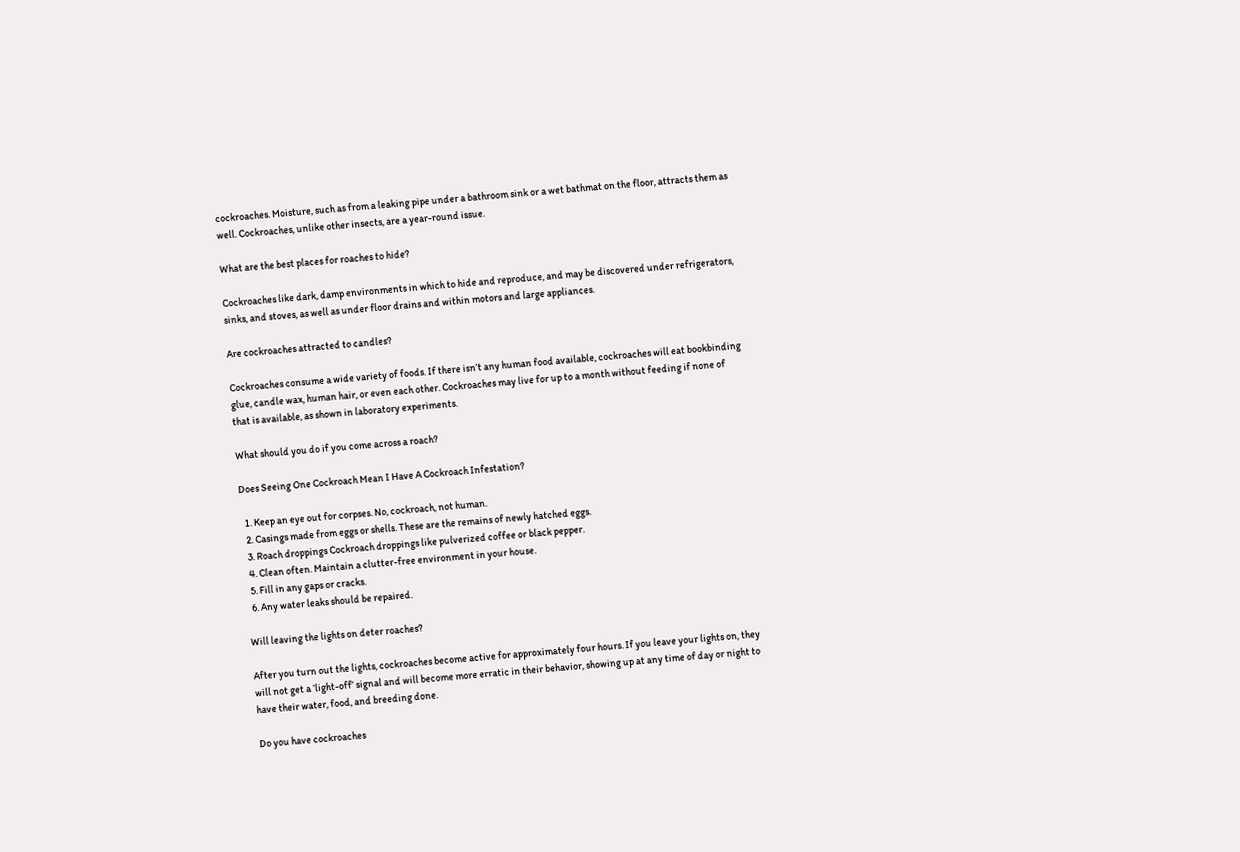cockroaches. Moisture, such as from a leaking pipe under a bathroom sink or a wet bathmat on the floor, attracts them as well. Cockroaches, unlike other insects, are a year-round issue.

What are the best places for roaches to hide?

Cockroaches like dark, damp environments in which to hide and reproduce, and may be discovered under refrigerators, sinks, and stoves, as well as under floor drains and within motors and large appliances.

Are cockroaches attracted to candles?

Cockroaches consume a wide variety of foods. If there isn’t any human food available, cockroaches will eat bookbinding glue, candle wax, human hair, or even each other. Cockroaches may live for up to a month without feeding if none of that is available, as shown in laboratory experiments.

What should you do if you come across a roach?

Does Seeing One Cockroach Mean I Have A Cockroach Infestation?

  1. Keep an eye out for corpses. No, cockroach, not human.
  2. Casings made from eggs or shells. These are the remains of newly hatched eggs.
  3. Roach droppings Cockroach droppings like pulverized coffee or black pepper.
  4. Clean often. Maintain a clutter-free environment in your house.
  5. Fill in any gaps or cracks.
  6. Any water leaks should be repaired.

Will leaving the lights on deter roaches?

After you turn out the lights, cockroaches become active for approximately four hours. If you leave your lights on, they will not get a ‘light-off’ signal and will become more erratic in their behavior, showing up at any time of day or night to have their water, food, and breeding done.

Do you have cockroaches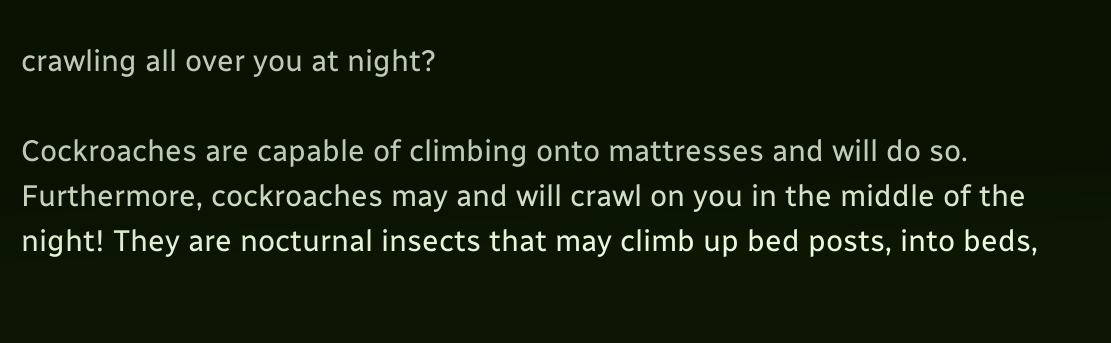crawling all over you at night?

Cockroaches are capable of climbing onto mattresses and will do so. Furthermore, cockroaches may and will crawl on you in the middle of the night! They are nocturnal insects that may climb up bed posts, into beds,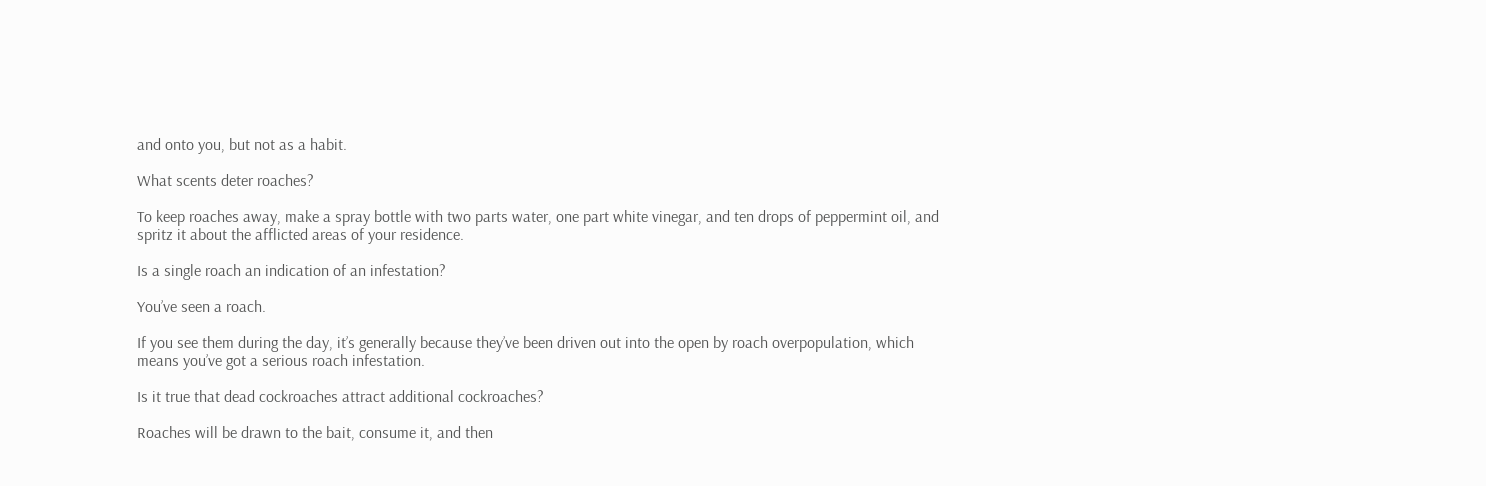and onto you, but not as a habit.

What scents deter roaches?

To keep roaches away, make a spray bottle with two parts water, one part white vinegar, and ten drops of peppermint oil, and spritz it about the afflicted areas of your residence.

Is a single roach an indication of an infestation?

You’ve seen a roach.

If you see them during the day, it’s generally because they’ve been driven out into the open by roach overpopulation, which means you’ve got a serious roach infestation.

Is it true that dead cockroaches attract additional cockroaches?

Roaches will be drawn to the bait, consume it, and then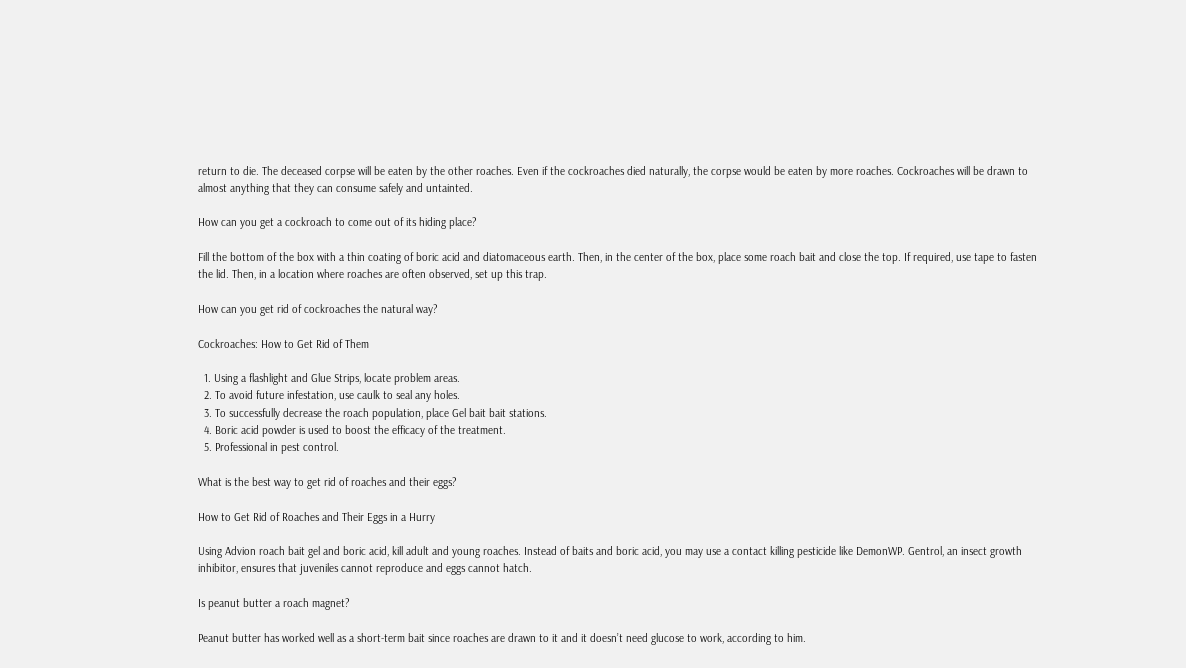return to die. The deceased corpse will be eaten by the other roaches. Even if the cockroaches died naturally, the corpse would be eaten by more roaches. Cockroaches will be drawn to almost anything that they can consume safely and untainted.

How can you get a cockroach to come out of its hiding place?

Fill the bottom of the box with a thin coating of boric acid and diatomaceous earth. Then, in the center of the box, place some roach bait and close the top. If required, use tape to fasten the lid. Then, in a location where roaches are often observed, set up this trap.

How can you get rid of cockroaches the natural way?

Cockroaches: How to Get Rid of Them

  1. Using a flashlight and Glue Strips, locate problem areas.
  2. To avoid future infestation, use caulk to seal any holes.
  3. To successfully decrease the roach population, place Gel bait bait stations.
  4. Boric acid powder is used to boost the efficacy of the treatment.
  5. Professional in pest control.

What is the best way to get rid of roaches and their eggs?

How to Get Rid of Roaches and Their Eggs in a Hurry

Using Advion roach bait gel and boric acid, kill adult and young roaches. Instead of baits and boric acid, you may use a contact killing pesticide like DemonWP. Gentrol, an insect growth inhibitor, ensures that juveniles cannot reproduce and eggs cannot hatch.

Is peanut butter a roach magnet?

Peanut butter has worked well as a short-term bait since roaches are drawn to it and it doesn’t need glucose to work, according to him.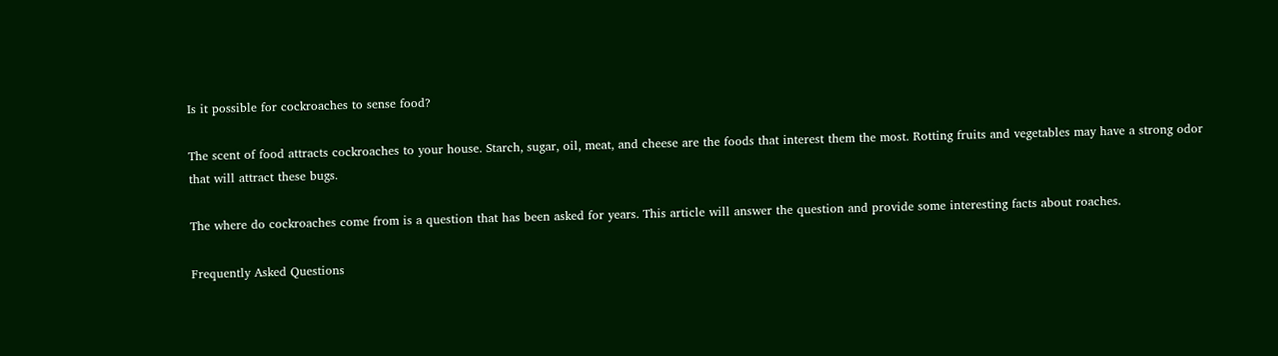Is it possible for cockroaches to sense food?

The scent of food attracts cockroaches to your house. Starch, sugar, oil, meat, and cheese are the foods that interest them the most. Rotting fruits and vegetables may have a strong odor that will attract these bugs.

The where do cockroaches come from is a question that has been asked for years. This article will answer the question and provide some interesting facts about roaches.

Frequently Asked Questions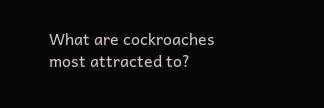What are cockroaches most attracted to?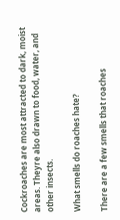Cockroaches are most attracted to dark, moist areas. Theyre also drawn to food, water, and other insects.

What smells do roaches hate?

There are a few smells that roaches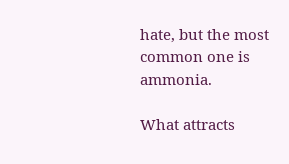hate, but the most common one is ammonia.

What attracts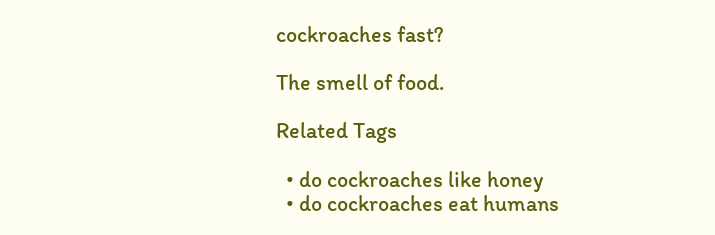cockroaches fast?

The smell of food.

Related Tags

  • do cockroaches like honey
  • do cockroaches eat humans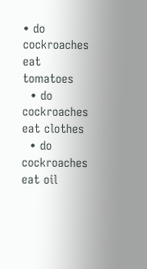• do cockroaches eat tomatoes
  • do cockroaches eat clothes
  • do cockroaches eat oil